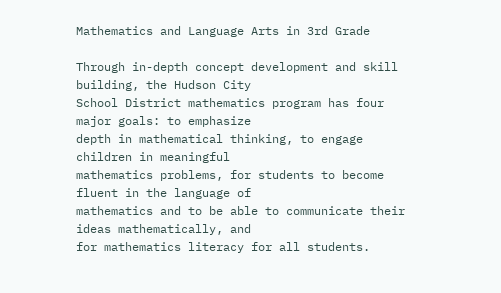Mathematics and Language Arts in 3rd Grade

Through in-depth concept development and skill building, the Hudson City
School District mathematics program has four major goals: to emphasize
depth in mathematical thinking, to engage children in meaningful
mathematics problems, for students to become fluent in the language of
mathematics and to be able to communicate their ideas mathematically, and
for mathematics literacy for all students.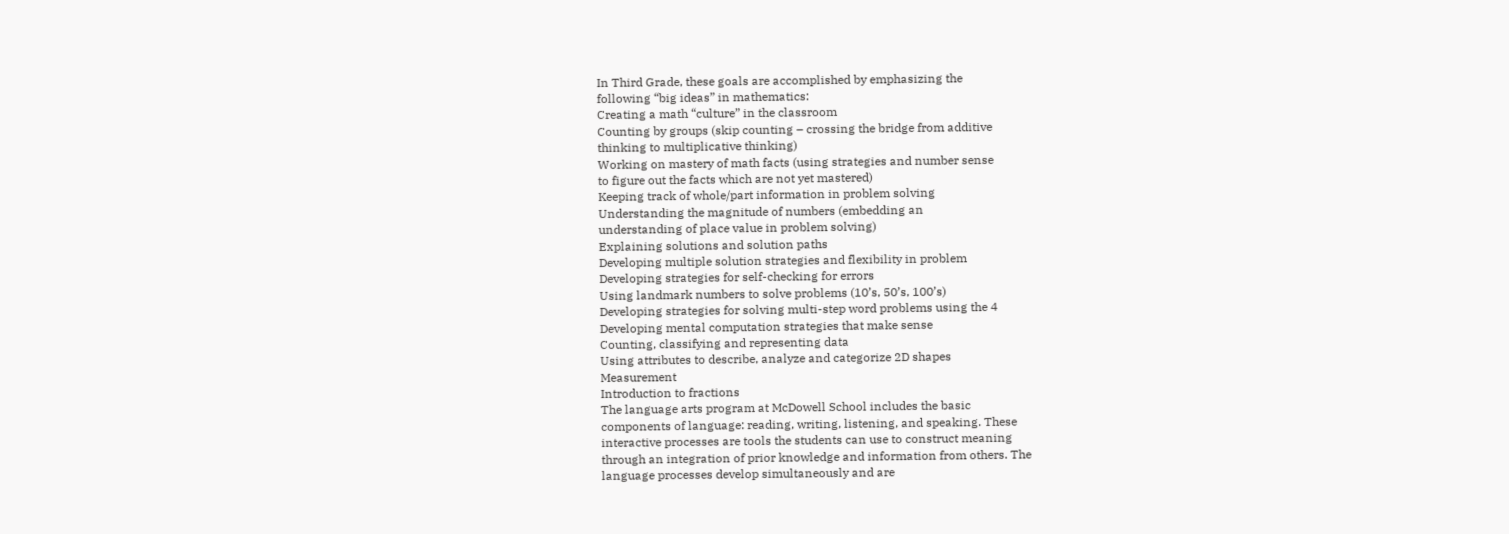In Third Grade, these goals are accomplished by emphasizing the
following “big ideas” in mathematics:
Creating a math “culture” in the classroom
Counting by groups (skip counting – crossing the bridge from additive
thinking to multiplicative thinking)
Working on mastery of math facts (using strategies and number sense
to figure out the facts which are not yet mastered)
Keeping track of whole/part information in problem solving
Understanding the magnitude of numbers (embedding an
understanding of place value in problem solving)
Explaining solutions and solution paths
Developing multiple solution strategies and flexibility in problem
Developing strategies for self-checking for errors
Using landmark numbers to solve problems (10’s, 50’s, 100’s)
Developing strategies for solving multi-step word problems using the 4
Developing mental computation strategies that make sense
Counting, classifying and representing data
Using attributes to describe, analyze and categorize 2D shapes
Measurement
Introduction to fractions
The language arts program at McDowell School includes the basic
components of language: reading, writing, listening, and speaking. These
interactive processes are tools the students can use to construct meaning
through an integration of prior knowledge and information from others. The
language processes develop simultaneously and are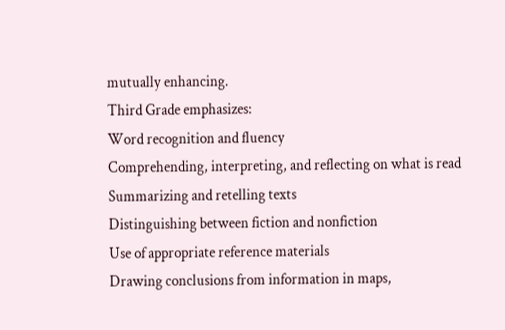mutually enhancing.
Third Grade emphasizes:
Word recognition and fluency
Comprehending, interpreting, and reflecting on what is read
Summarizing and retelling texts
Distinguishing between fiction and nonfiction
Use of appropriate reference materials
Drawing conclusions from information in maps,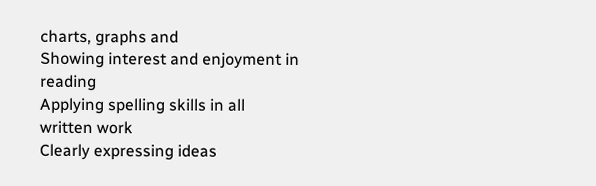charts, graphs and
Showing interest and enjoyment in reading
Applying spelling skills in all written work
Clearly expressing ideas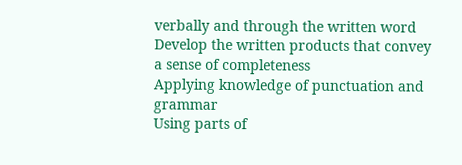verbally and through the written word
Develop the written products that convey a sense of completeness
Applying knowledge of punctuation and grammar
Using parts of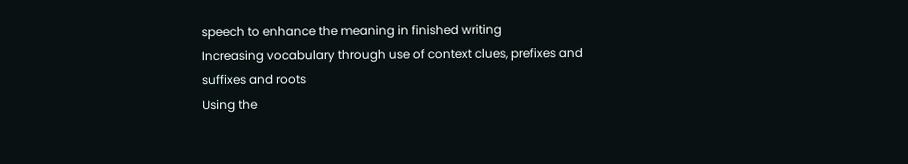speech to enhance the meaning in finished writing
Increasing vocabulary through use of context clues, prefixes and
suffixes and roots
Using the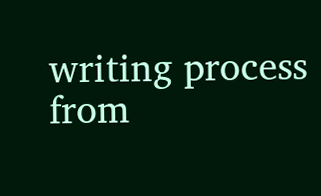writing process from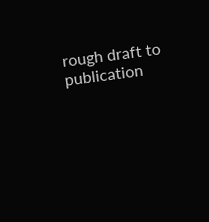rough draft to publication